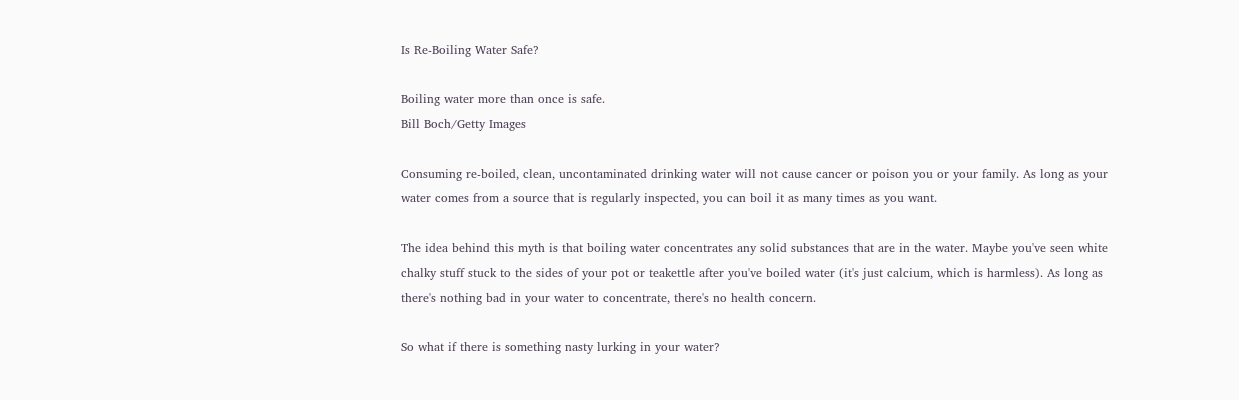Is Re-Boiling Water Safe?

Boiling water more than once is safe.
Bill Boch/Getty Images

Consuming re-boiled, clean, uncontaminated drinking water will not cause cancer or poison you or your family. As long as your water comes from a source that is regularly inspected, you can boil it as many times as you want.

The idea behind this myth is that boiling water concentrates any solid substances that are in the water. Maybe you've seen white chalky stuff stuck to the sides of your pot or teakettle after you've boiled water (it's just calcium, which is harmless). As long as there's nothing bad in your water to concentrate, there's no health concern.

So what if there is something nasty lurking in your water?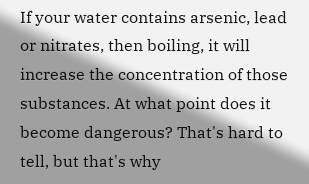If your water contains arsenic, lead or nitrates, then boiling, it will increase the concentration of those substances. At what point does it become dangerous? That's hard to tell, but that's why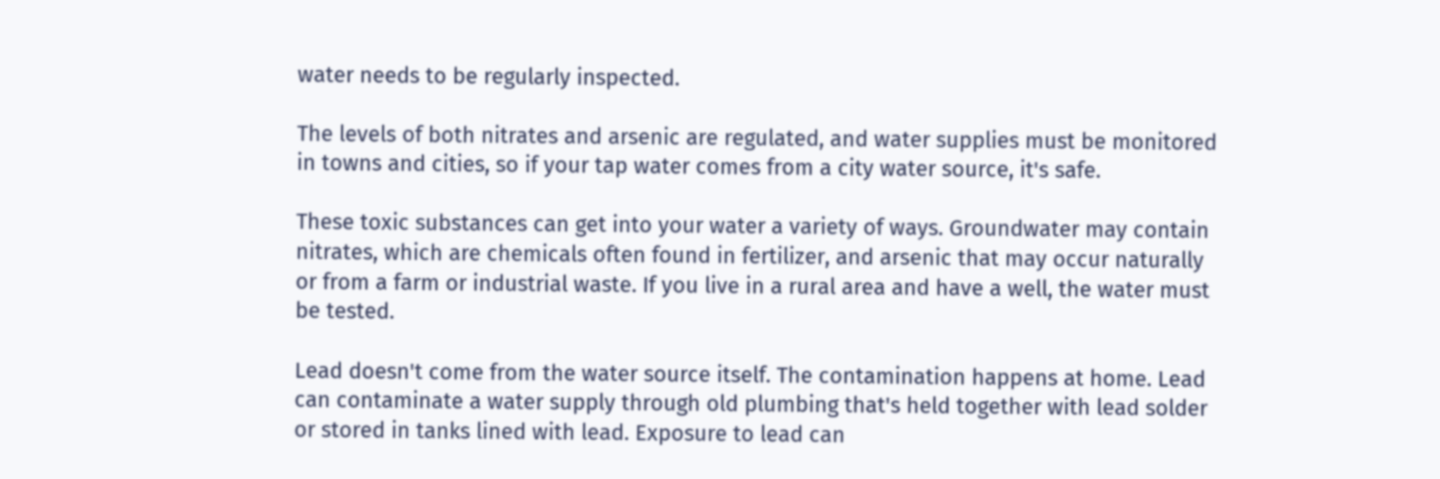water needs to be regularly inspected.

The levels of both nitrates and arsenic are regulated, and water supplies must be monitored in towns and cities, so if your tap water comes from a city water source, it's safe.

These toxic substances can get into your water a variety of ways. Groundwater may contain nitrates, which are chemicals often found in fertilizer, and arsenic that may occur naturally or from a farm or industrial waste. If you live in a rural area and have a well, the water must be tested.

Lead doesn't come from the water source itself. The contamination happens at home. Lead can contaminate a water supply through old plumbing that's held together with lead solder or stored in tanks lined with lead. Exposure to lead can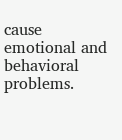cause emotional and behavioral problems.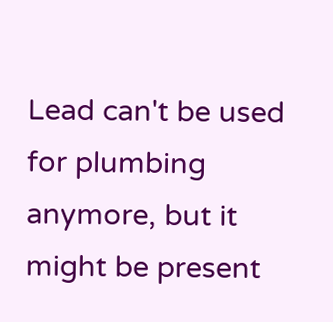Lead can't be used for plumbing anymore, but it might be present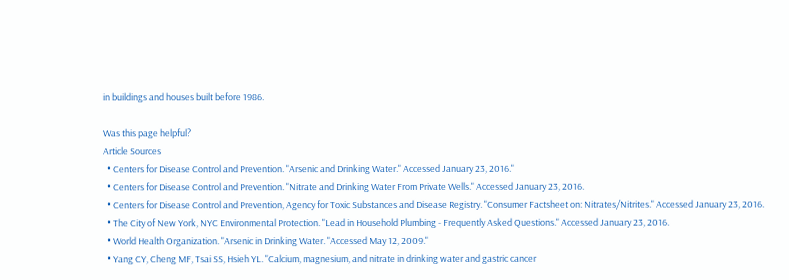in buildings and houses built before 1986.

Was this page helpful?
Article Sources
  • Centers for Disease Control and Prevention. "Arsenic and Drinking Water." Accessed January 23, 2016."
  • Centers for Disease Control and Prevention. "Nitrate and Drinking Water From Private Wells." Accessed January 23, 2016.
  • Centers for Disease Control and Prevention, Agency for Toxic Substances and Disease Registry. "Consumer Factsheet on: Nitrates/Nitrites." Accessed January 23, 2016.
  • The City of New York, NYC Environmental Protection. "Lead in Household Plumbing - Frequently Asked Questions." Accessed January 23, 2016.
  • World Health Organization. "Arsenic in Drinking Water. "Accessed May 12, 2009."
  • Yang CY, Cheng MF, Tsai SS, Hsieh YL. "Calcium, magnesium, and nitrate in drinking water and gastric cancer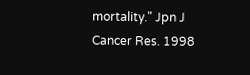mortality." Jpn J Cancer Res. 1998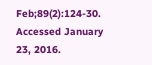Feb;89(2):124-30. Accessed January 23, 2016.